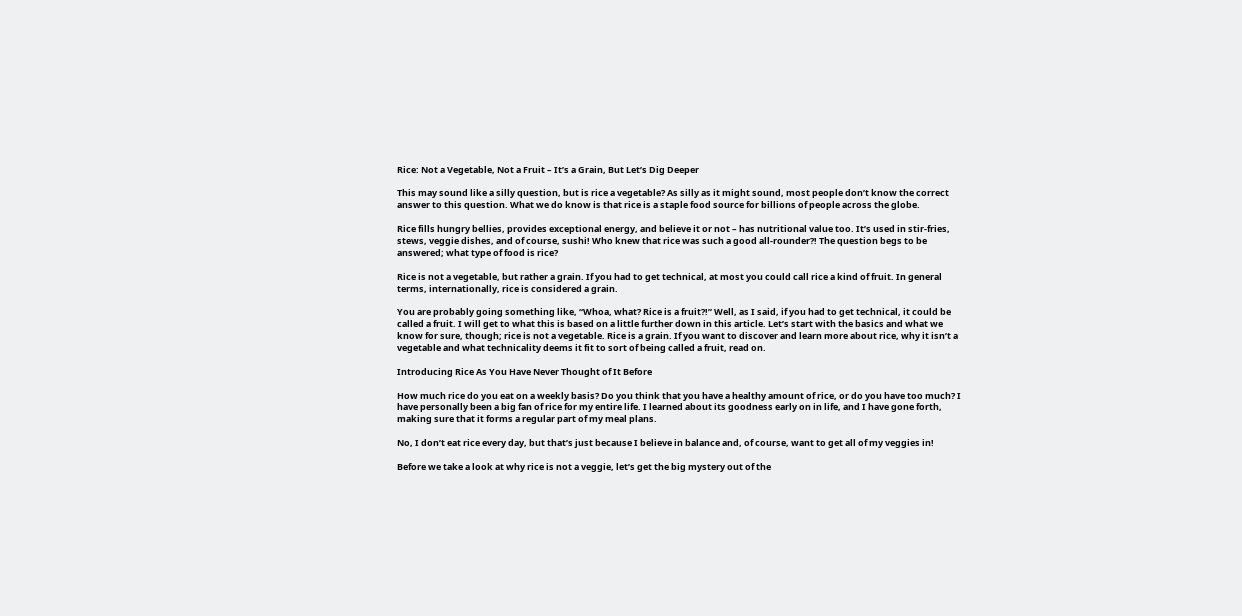Rice: Not a Vegetable, Not a Fruit – It’s a Grain, But Let’s Dig Deeper

This may sound like a silly question, but is rice a vegetable? As silly as it might sound, most people don’t know the correct answer to this question. What we do know is that rice is a staple food source for billions of people across the globe.

Rice fills hungry bellies, provides exceptional energy, and believe it or not – has nutritional value too. It’s used in stir-fries, stews, veggie dishes, and of course, sushi! Who knew that rice was such a good all-rounder?! The question begs to be answered; what type of food is rice?

Rice is not a vegetable, but rather a grain. If you had to get technical, at most you could call rice a kind of fruit. In general terms, internationally, rice is considered a grain.

You are probably going something like, “Whoa, what? Rice is a fruit?!” Well, as I said, if you had to get technical, it could be called a fruit. I will get to what this is based on a little further down in this article. Let’s start with the basics and what we know for sure, though; rice is not a vegetable. Rice is a grain. If you want to discover and learn more about rice, why it isn’t a vegetable and what technicality deems it fit to sort of being called a fruit, read on.

Introducing Rice As You Have Never Thought of It Before

How much rice do you eat on a weekly basis? Do you think that you have a healthy amount of rice, or do you have too much? I have personally been a big fan of rice for my entire life. I learned about its goodness early on in life, and I have gone forth, making sure that it forms a regular part of my meal plans.

No, I don’t eat rice every day, but that’s just because I believe in balance and, of course, want to get all of my veggies in!

Before we take a look at why rice is not a veggie, let’s get the big mystery out of the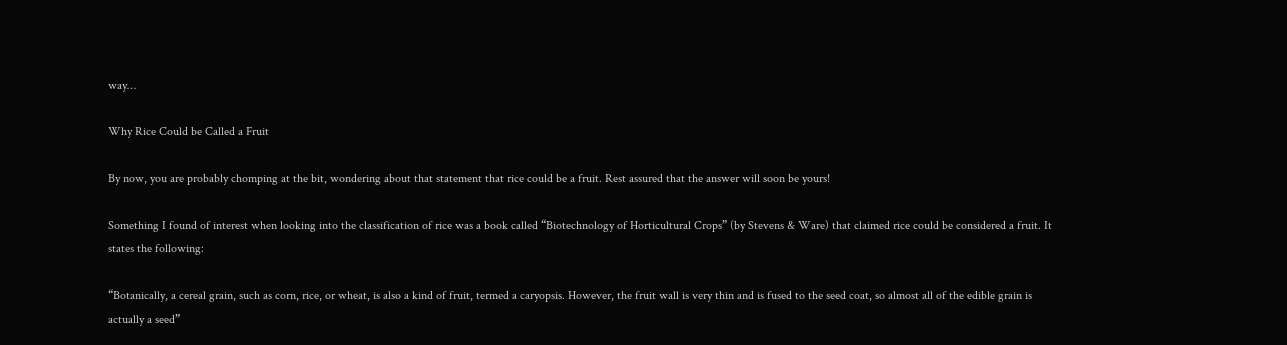way…

Why Rice Could be Called a Fruit

By now, you are probably chomping at the bit, wondering about that statement that rice could be a fruit. Rest assured that the answer will soon be yours!

Something I found of interest when looking into the classification of rice was a book called “Biotechnology of Horticultural Crops” (by Stevens & Ware) that claimed rice could be considered a fruit. It states the following:

“Botanically, a cereal grain, such as corn, rice, or wheat, is also a kind of fruit, termed a caryopsis. However, the fruit wall is very thin and is fused to the seed coat, so almost all of the edible grain is actually a seed”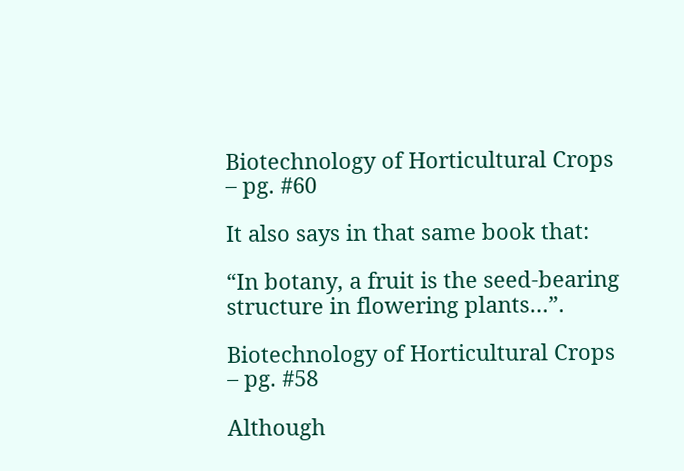Biotechnology of Horticultural Crops – pg. #60

It also says in that same book that:

“In botany, a fruit is the seed-bearing structure in flowering plants…”.

Biotechnology of Horticultural Crops – pg. #58

Although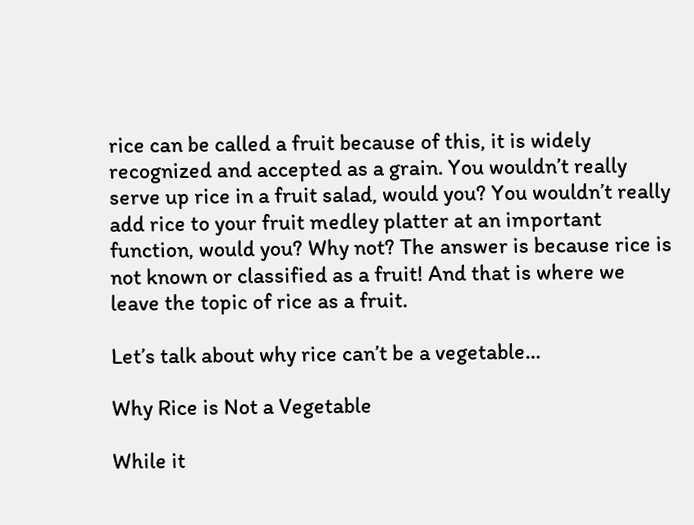rice can be called a fruit because of this, it is widely recognized and accepted as a grain. You wouldn’t really serve up rice in a fruit salad, would you? You wouldn’t really add rice to your fruit medley platter at an important function, would you? Why not? The answer is because rice is not known or classified as a fruit! And that is where we leave the topic of rice as a fruit.

Let’s talk about why rice can’t be a vegetable…

Why Rice is Not a Vegetable

While it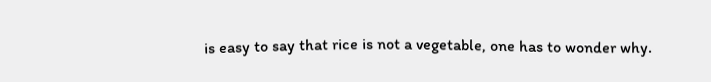is easy to say that rice is not a vegetable, one has to wonder why.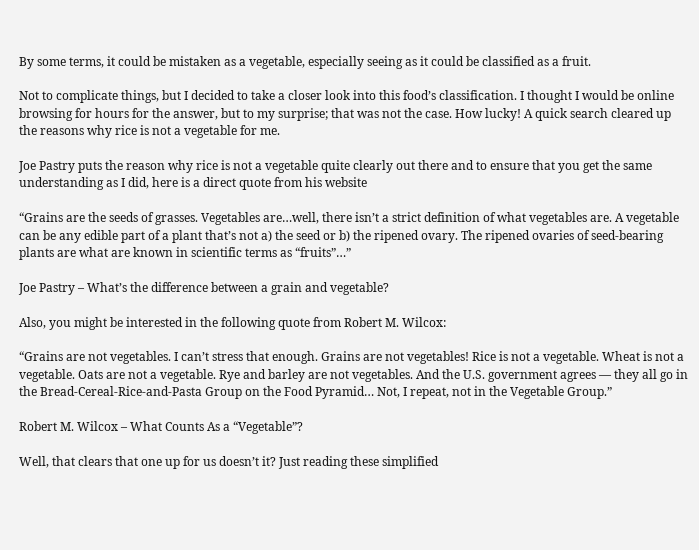By some terms, it could be mistaken as a vegetable, especially seeing as it could be classified as a fruit.

Not to complicate things, but I decided to take a closer look into this food’s classification. I thought I would be online browsing for hours for the answer, but to my surprise; that was not the case. How lucky! A quick search cleared up the reasons why rice is not a vegetable for me.

Joe Pastry puts the reason why rice is not a vegetable quite clearly out there and to ensure that you get the same understanding as I did, here is a direct quote from his website

“Grains are the seeds of grasses. Vegetables are…well, there isn’t a strict definition of what vegetables are. A vegetable can be any edible part of a plant that’s not a) the seed or b) the ripened ovary. The ripened ovaries of seed-bearing plants are what are known in scientific terms as “fruits”…”

Joe Pastry – What’s the difference between a grain and vegetable?

Also, you might be interested in the following quote from Robert M. Wilcox:

“Grains are not vegetables. I can’t stress that enough. Grains are not vegetables! Rice is not a vegetable. Wheat is not a vegetable. Oats are not a vegetable. Rye and barley are not vegetables. And the U.S. government agrees — they all go in the Bread-Cereal-Rice-and-Pasta Group on the Food Pyramid… Not, I repeat, not in the Vegetable Group.”

Robert M. Wilcox – What Counts As a “Vegetable”?

Well, that clears that one up for us doesn’t it? Just reading these simplified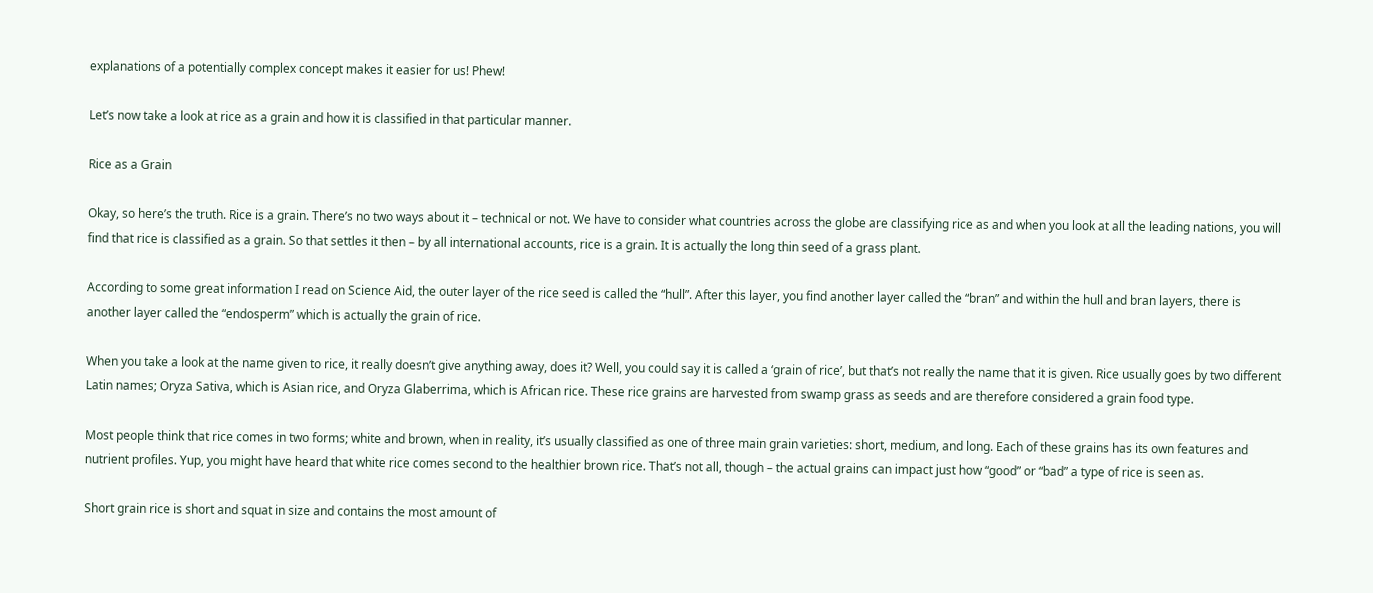explanations of a potentially complex concept makes it easier for us! Phew!

Let’s now take a look at rice as a grain and how it is classified in that particular manner.

Rice as a Grain

Okay, so here’s the truth. Rice is a grain. There’s no two ways about it – technical or not. We have to consider what countries across the globe are classifying rice as and when you look at all the leading nations, you will find that rice is classified as a grain. So that settles it then – by all international accounts, rice is a grain. It is actually the long thin seed of a grass plant.

According to some great information I read on Science Aid, the outer layer of the rice seed is called the “hull”. After this layer, you find another layer called the “bran” and within the hull and bran layers, there is another layer called the “endosperm” which is actually the grain of rice.

When you take a look at the name given to rice, it really doesn’t give anything away, does it? Well, you could say it is called a ‘grain of rice’, but that’s not really the name that it is given. Rice usually goes by two different Latin names; Oryza Sativa, which is Asian rice, and Oryza Glaberrima, which is African rice. These rice grains are harvested from swamp grass as seeds and are therefore considered a grain food type.

Most people think that rice comes in two forms; white and brown, when in reality, it’s usually classified as one of three main grain varieties: short, medium, and long. Each of these grains has its own features and nutrient profiles. Yup, you might have heard that white rice comes second to the healthier brown rice. That’s not all, though – the actual grains can impact just how “good” or “bad” a type of rice is seen as.

Short grain rice is short and squat in size and contains the most amount of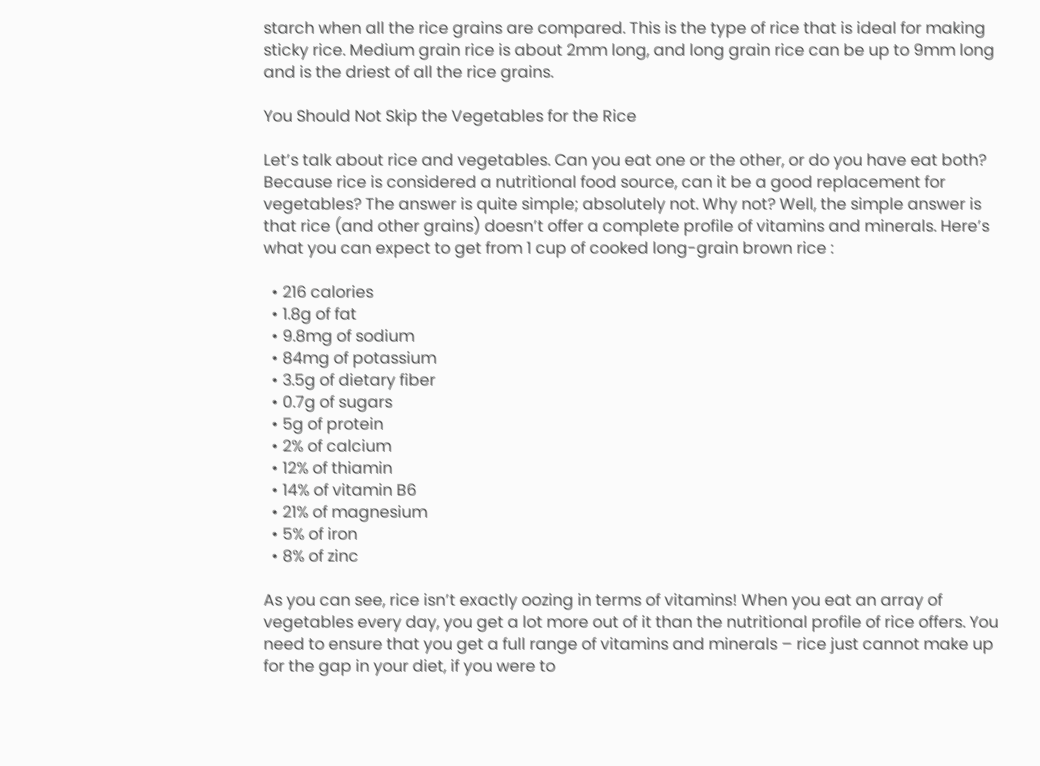starch when all the rice grains are compared. This is the type of rice that is ideal for making sticky rice. Medium grain rice is about 2mm long, and long grain rice can be up to 9mm long and is the driest of all the rice grains.

You Should Not Skip the Vegetables for the Rice

Let’s talk about rice and vegetables. Can you eat one or the other, or do you have eat both? Because rice is considered a nutritional food source, can it be a good replacement for vegetables? The answer is quite simple; absolutely not. Why not? Well, the simple answer is that rice (and other grains) doesn’t offer a complete profile of vitamins and minerals. Here’s what you can expect to get from 1 cup of cooked long-grain brown rice :

  • 216 calories
  • 1.8g of fat
  • 9.8mg of sodium
  • 84mg of potassium
  • 3.5g of dietary fiber
  • 0.7g of sugars
  • 5g of protein
  • 2% of calcium
  • 12% of thiamin
  • 14% of vitamin B6
  • 21% of magnesium
  • 5% of iron
  • 8% of zinc

As you can see, rice isn’t exactly oozing in terms of vitamins! When you eat an array of vegetables every day, you get a lot more out of it than the nutritional profile of rice offers. You need to ensure that you get a full range of vitamins and minerals – rice just cannot make up for the gap in your diet, if you were to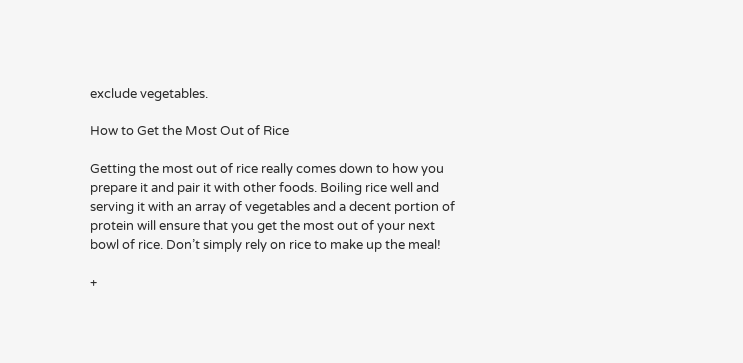exclude vegetables.

How to Get the Most Out of Rice

Getting the most out of rice really comes down to how you prepare it and pair it with other foods. Boiling rice well and serving it with an array of vegetables and a decent portion of protein will ensure that you get the most out of your next bowl of rice. Don’t simply rely on rice to make up the meal!

+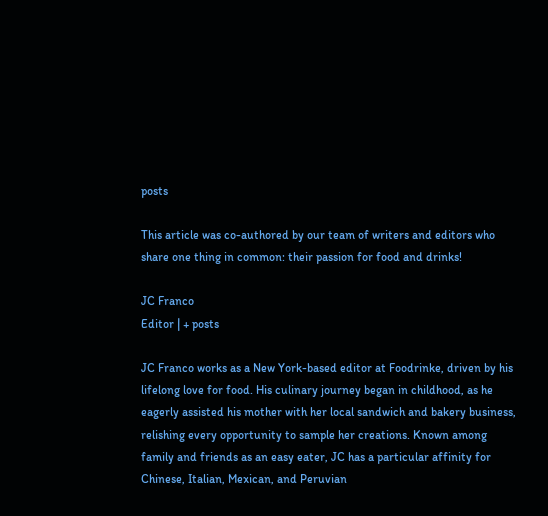posts

This article was co-authored by our team of writers and editors who share one thing in common: their passion for food and drinks!

JC Franco
Editor | + posts

JC Franco works as a New York-based editor at Foodrinke, driven by his lifelong love for food. His culinary journey began in childhood, as he eagerly assisted his mother with her local sandwich and bakery business, relishing every opportunity to sample her creations. Known among family and friends as an easy eater, JC has a particular affinity for Chinese, Italian, Mexican, and Peruvian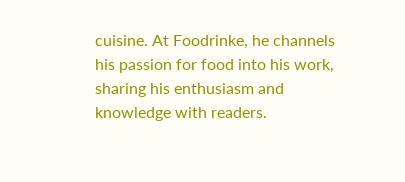cuisine. At Foodrinke, he channels his passion for food into his work, sharing his enthusiasm and knowledge with readers.